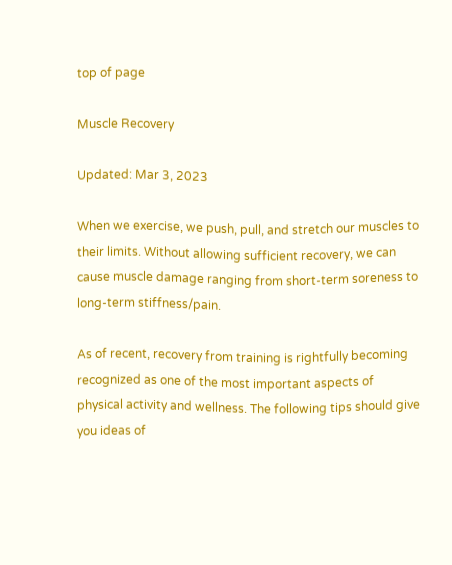top of page

Muscle Recovery

Updated: Mar 3, 2023

When we exercise, we push, pull, and stretch our muscles to their limits. Without allowing sufficient recovery, we can cause muscle damage ranging from short-term soreness to long-term stiffness/pain.

As of recent, recovery from training is rightfully becoming recognized as one of the most important aspects of physical activity and wellness. The following tips should give you ideas of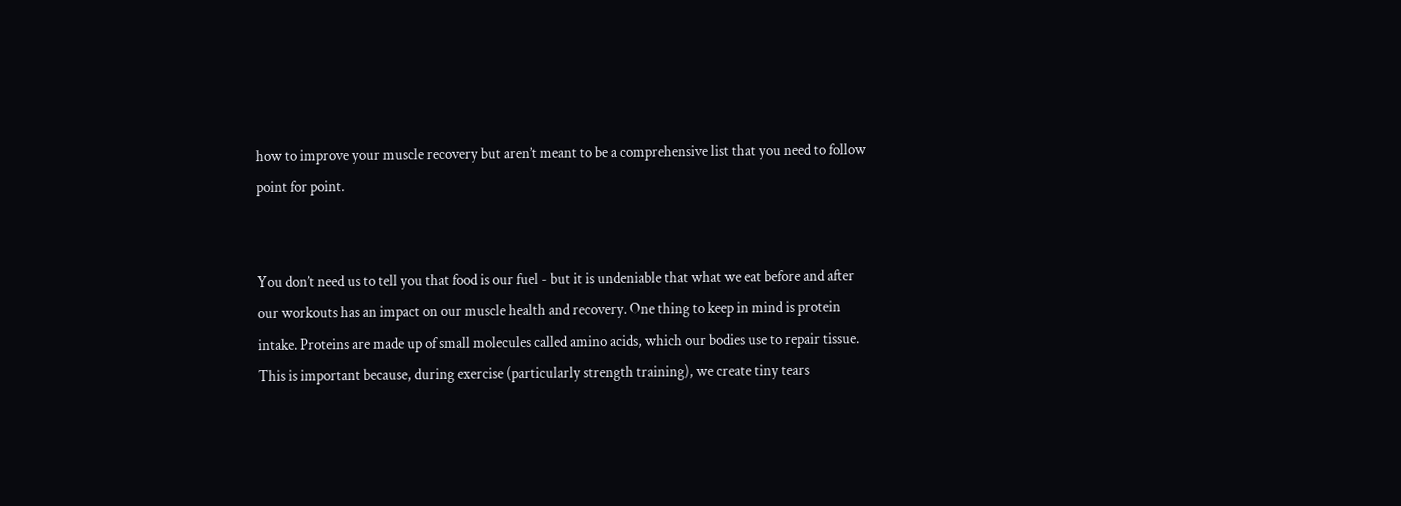how to improve your muscle recovery but aren’t meant to be a comprehensive list that you need to follow point for point.


You don’t need us to tell you that food is our fuel - but it is undeniable that what we eat before and after our workouts has an impact on our muscle health and recovery. One thing to keep in mind is protein intake. Proteins are made up of small molecules called amino acids, which our bodies use to repair tissue. This is important because, during exercise (particularly strength training), we create tiny tears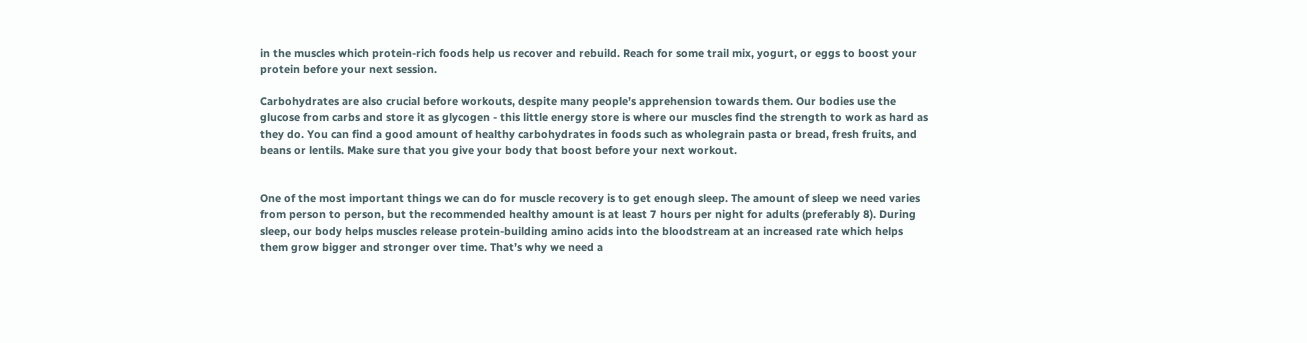in the muscles which protein-rich foods help us recover and rebuild. Reach for some trail mix, yogurt, or eggs to boost your protein before your next session.

Carbohydrates are also crucial before workouts, despite many people’s apprehension towards them. Our bodies use the glucose from carbs and store it as glycogen - this little energy store is where our muscles find the strength to work as hard as they do. You can find a good amount of healthy carbohydrates in foods such as wholegrain pasta or bread, fresh fruits, and beans or lentils. Make sure that you give your body that boost before your next workout.


One of the most important things we can do for muscle recovery is to get enough sleep. The amount of sleep we need varies from person to person, but the recommended healthy amount is at least 7 hours per night for adults (preferably 8). During sleep, our body helps muscles release protein-building amino acids into the bloodstream at an increased rate which helps them grow bigger and stronger over time. That’s why we need a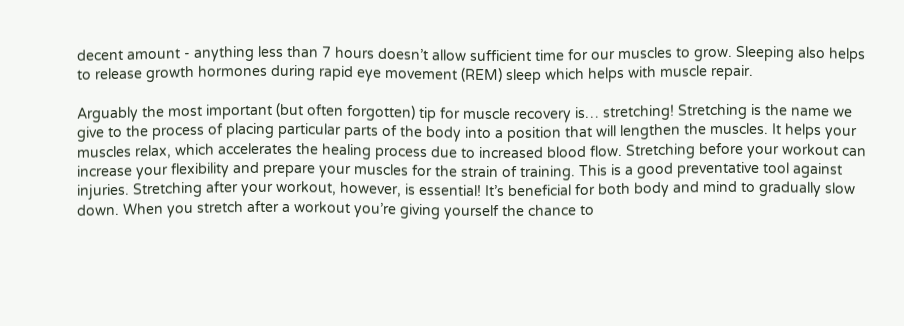decent amount - anything less than 7 hours doesn’t allow sufficient time for our muscles to grow. Sleeping also helps to release growth hormones during rapid eye movement (REM) sleep which helps with muscle repair.

Arguably the most important (but often forgotten) tip for muscle recovery is… stretching! Stretching is the name we give to the process of placing particular parts of the body into a position that will lengthen the muscles. It helps your muscles relax, which accelerates the healing process due to increased blood flow. Stretching before your workout can increase your flexibility and prepare your muscles for the strain of training. This is a good preventative tool against injuries. Stretching after your workout, however, is essential! It’s beneficial for both body and mind to gradually slow down. When you stretch after a workout you’re giving yourself the chance to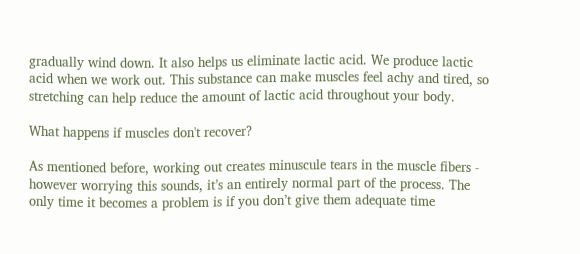gradually wind down. It also helps us eliminate lactic acid. We produce lactic acid when we work out. This substance can make muscles feel achy and tired, so stretching can help reduce the amount of lactic acid throughout your body.

What happens if muscles don't recover?

As mentioned before, working out creates minuscule tears in the muscle fibers - however worrying this sounds, it’s an entirely normal part of the process. The only time it becomes a problem is if you don’t give them adequate time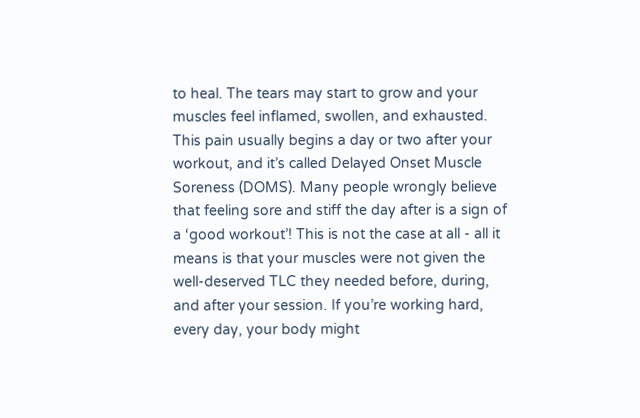to heal. The tears may start to grow and your muscles feel inflamed, swollen, and exhausted. This pain usually begins a day or two after your workout, and it’s called Delayed Onset Muscle Soreness (DOMS). Many people wrongly believe that feeling sore and stiff the day after is a sign of a ‘good workout’! This is not the case at all - all it means is that your muscles were not given the well-deserved TLC they needed before, during, and after your session. If you’re working hard, every day, your body might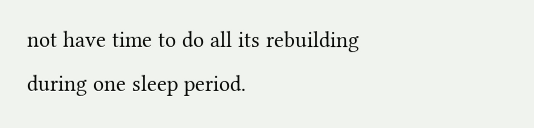not have time to do all its rebuilding during one sleep period.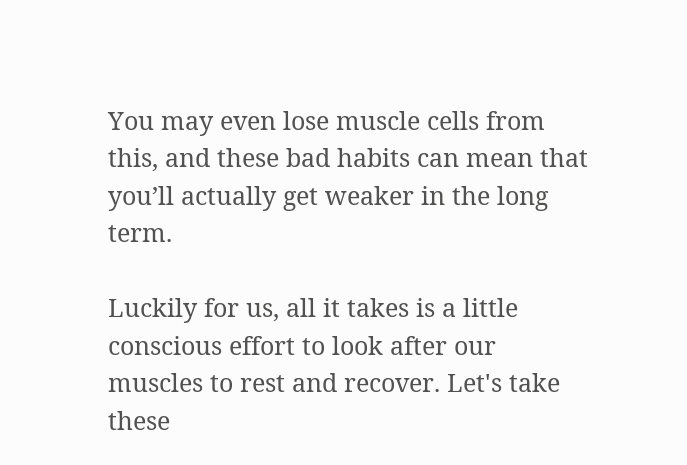You may even lose muscle cells from this, and these bad habits can mean that you’ll actually get weaker in the long term.

Luckily for us, all it takes is a little conscious effort to look after our muscles to rest and recover. Let's take these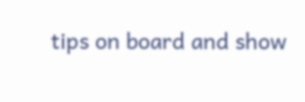tips on board and show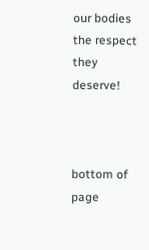our bodies the respect they deserve!



bottom of page